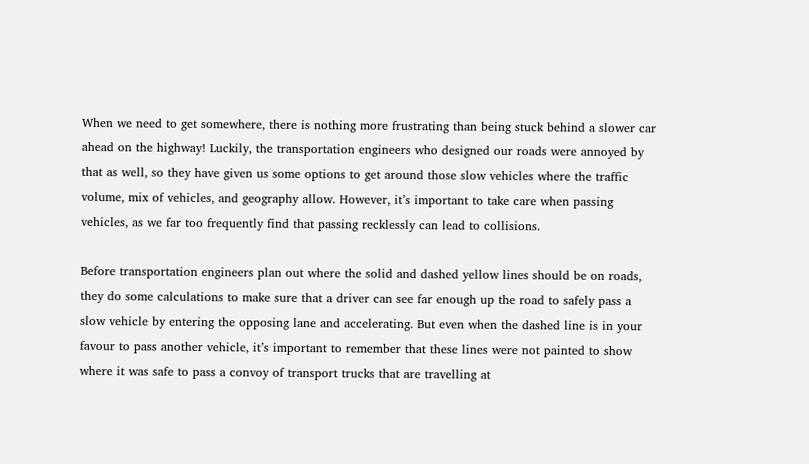When we need to get somewhere, there is nothing more frustrating than being stuck behind a slower car ahead on the highway! Luckily, the transportation engineers who designed our roads were annoyed by that as well, so they have given us some options to get around those slow vehicles where the traffic volume, mix of vehicles, and geography allow. However, it’s important to take care when passing vehicles, as we far too frequently find that passing recklessly can lead to collisions.

Before transportation engineers plan out where the solid and dashed yellow lines should be on roads, they do some calculations to make sure that a driver can see far enough up the road to safely pass a slow vehicle by entering the opposing lane and accelerating. But even when the dashed line is in your favour to pass another vehicle, it’s important to remember that these lines were not painted to show where it was safe to pass a convoy of transport trucks that are travelling at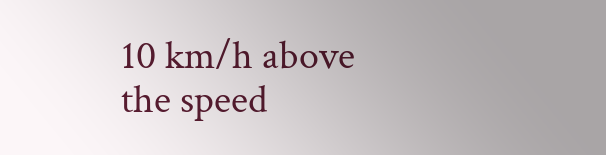10 km/h above the speed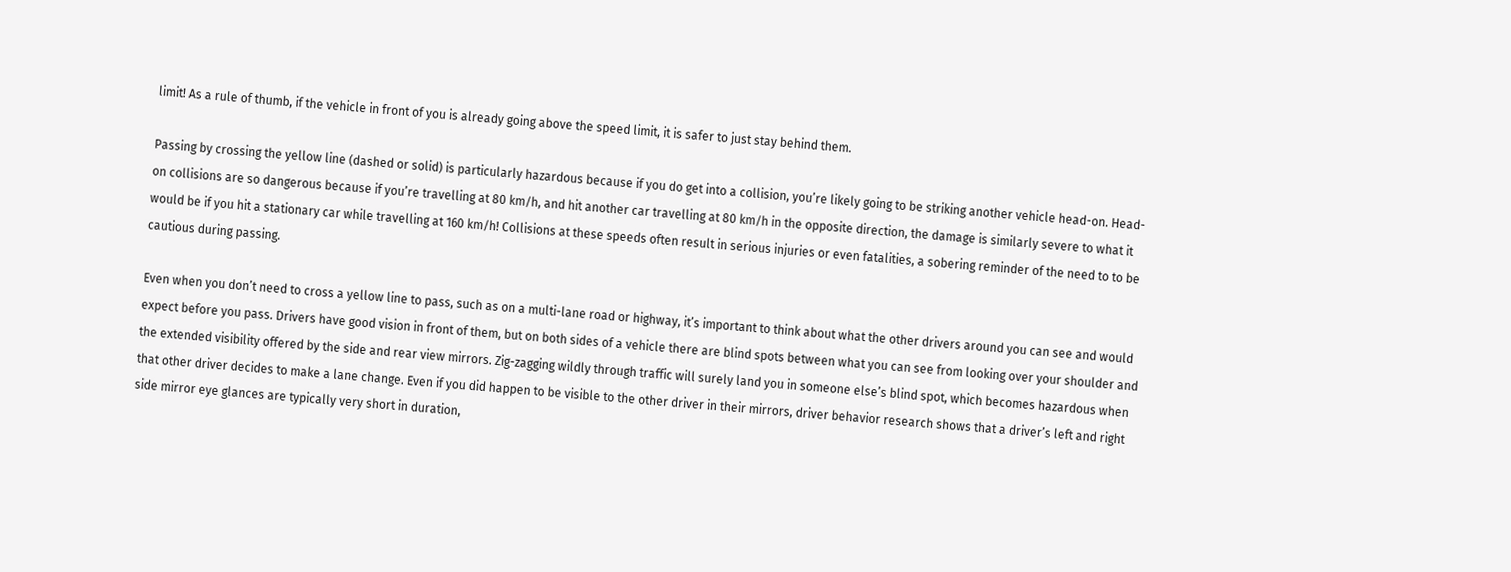limit! As a rule of thumb, if the vehicle in front of you is already going above the speed limit, it is safer to just stay behind them.

Passing by crossing the yellow line (dashed or solid) is particularly hazardous because if you do get into a collision, you’re likely going to be striking another vehicle head-on. Head-on collisions are so dangerous because if you’re travelling at 80 km/h, and hit another car travelling at 80 km/h in the opposite direction, the damage is similarly severe to what it would be if you hit a stationary car while travelling at 160 km/h! Collisions at these speeds often result in serious injuries or even fatalities, a sobering reminder of the need to to be cautious during passing.

Even when you don’t need to cross a yellow line to pass, such as on a multi-lane road or highway, it’s important to think about what the other drivers around you can see and would expect before you pass. Drivers have good vision in front of them, but on both sides of a vehicle there are blind spots between what you can see from looking over your shoulder and the extended visibility offered by the side and rear view mirrors. Zig-zagging wildly through traffic will surely land you in someone else’s blind spot, which becomes hazardous when that other driver decides to make a lane change. Even if you did happen to be visible to the other driver in their mirrors, driver behavior research shows that a driver’s left and right side mirror eye glances are typically very short in duration,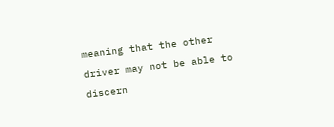meaning that the other driver may not be able to discern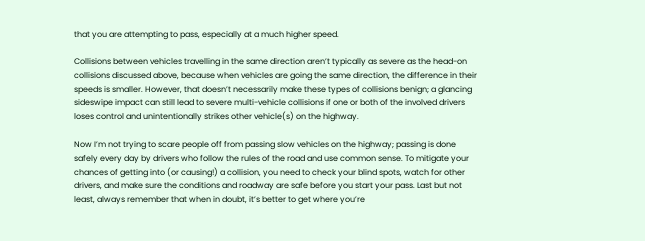that you are attempting to pass, especially at a much higher speed.

Collisions between vehicles travelling in the same direction aren’t typically as severe as the head-on collisions discussed above, because when vehicles are going the same direction, the difference in their speeds is smaller. However, that doesn’t necessarily make these types of collisions benign; a glancing sideswipe impact can still lead to severe multi-vehicle collisions if one or both of the involved drivers loses control and unintentionally strikes other vehicle(s) on the highway.

Now I’m not trying to scare people off from passing slow vehicles on the highway; passing is done safely every day by drivers who follow the rules of the road and use common sense. To mitigate your chances of getting into (or causing!) a collision, you need to check your blind spots, watch for other drivers, and make sure the conditions and roadway are safe before you start your pass. Last but not least, always remember that when in doubt, it’s better to get where you’re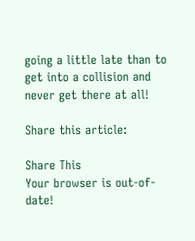going a little late than to get into a collision and never get there at all!

Share this article:

Share This
Your browser is out-of-date!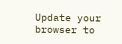Update your browser to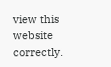view this website correctly.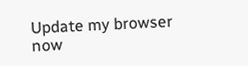Update my browser now